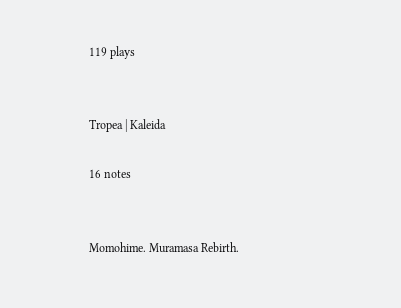119 plays


Tropea | Kaleida

16 notes


Momohime. Muramasa Rebirth.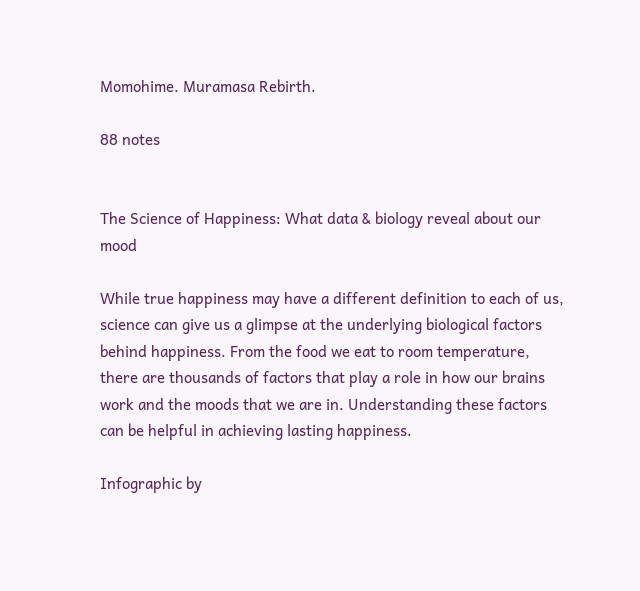Momohime. Muramasa Rebirth.

88 notes


The Science of Happiness: What data & biology reveal about our mood

While true happiness may have a different definition to each of us, science can give us a glimpse at the underlying biological factors behind happiness. From the food we eat to room temperature, there are thousands of factors that play a role in how our brains work and the moods that we are in. Understanding these factors can be helpful in achieving lasting happiness.

Infographic by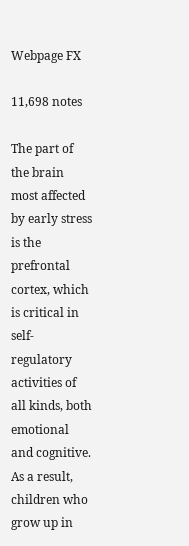Webpage FX

11,698 notes

The part of the brain most affected by early stress is the prefrontal cortex, which is critical in self-regulatory activities of all kinds, both emotional and cognitive. As a result, children who grow up in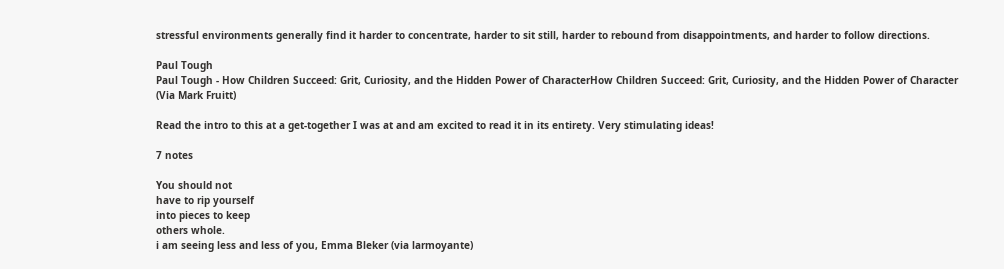stressful environments generally find it harder to concentrate, harder to sit still, harder to rebound from disappointments, and harder to follow directions.

Paul Tough
Paul Tough - How Children Succeed: Grit, Curiosity, and the Hidden Power of CharacterHow Children Succeed: Grit, Curiosity, and the Hidden Power of Character
(Via Mark Fruitt)

Read the intro to this at a get-together I was at and am excited to read it in its entirety. Very stimulating ideas!

7 notes

You should not
have to rip yourself
into pieces to keep
others whole.
i am seeing less and less of you, Emma Bleker (via larmoyante)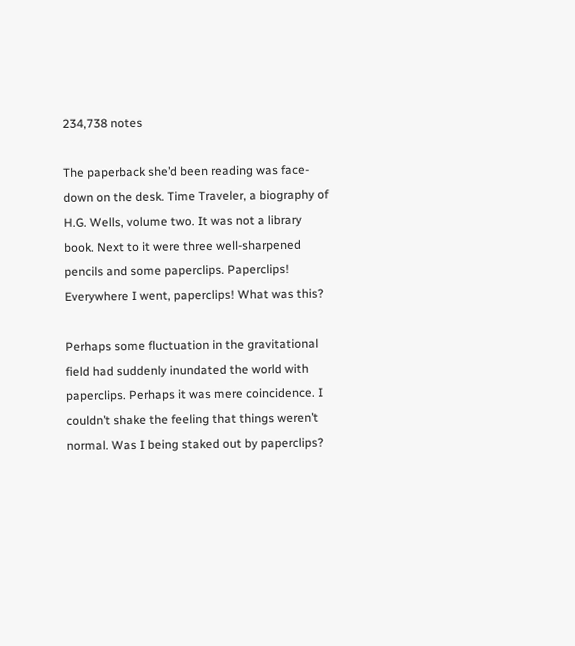234,738 notes

The paperback she’d been reading was face-down on the desk. Time Traveler, a biography of H.G. Wells, volume two. It was not a library book. Next to it were three well-sharpened pencils and some paperclips. Paperclips! Everywhere I went, paperclips! What was this?

Perhaps some fluctuation in the gravitational field had suddenly inundated the world with paperclips. Perhaps it was mere coincidence. I couldn’t shake the feeling that things weren’t normal. Was I being staked out by paperclips?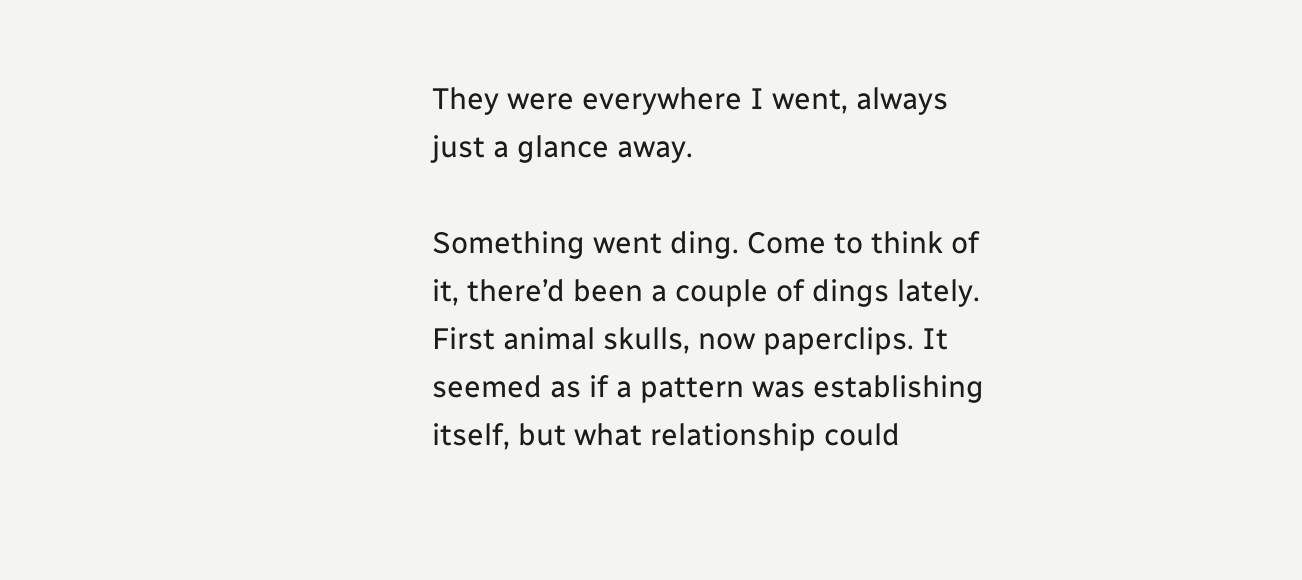They were everywhere I went, always just a glance away.

Something went ding. Come to think of it, there’d been a couple of dings lately. First animal skulls, now paperclips. It seemed as if a pattern was establishing itself, but what relationship could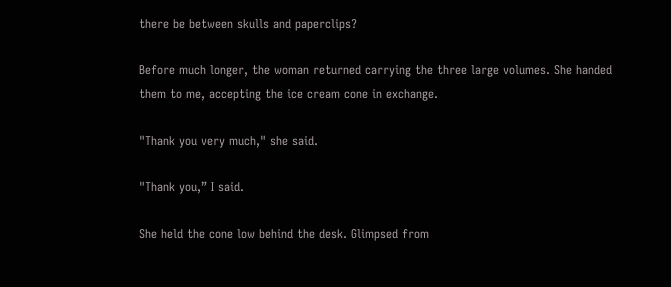there be between skulls and paperclips?

Before much longer, the woman returned carrying the three large volumes. She handed them to me, accepting the ice cream cone in exchange.

"Thank you very much," she said.

"Thank you,” I said.

She held the cone low behind the desk. Glimpsed from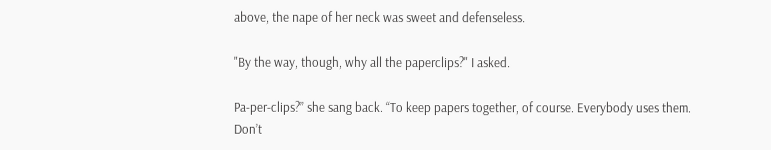above, the nape of her neck was sweet and defenseless.

"By the way, though, why all the paperclips?" I asked.

Pa-per-clips?” she sang back. “To keep papers together, of course. Everybody uses them. Don’t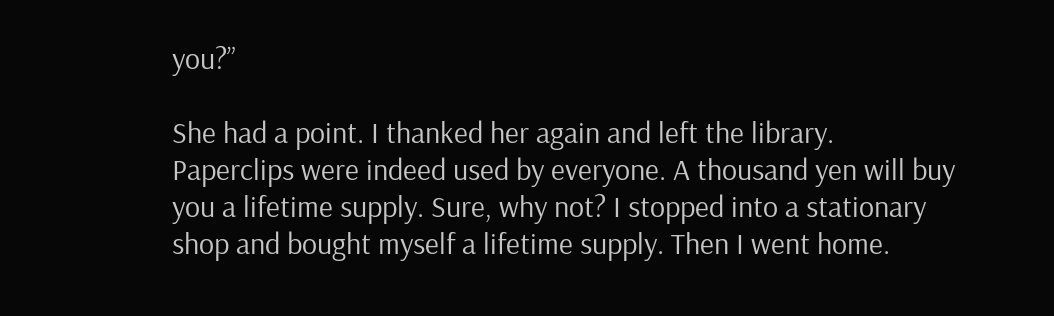you?”

She had a point. I thanked her again and left the library. Paperclips were indeed used by everyone. A thousand yen will buy you a lifetime supply. Sure, why not? I stopped into a stationary shop and bought myself a lifetime supply. Then I went home.